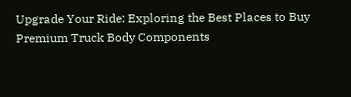Upgrade Your Ride: Exploring the Best Places to Buy Premium Truck Body Components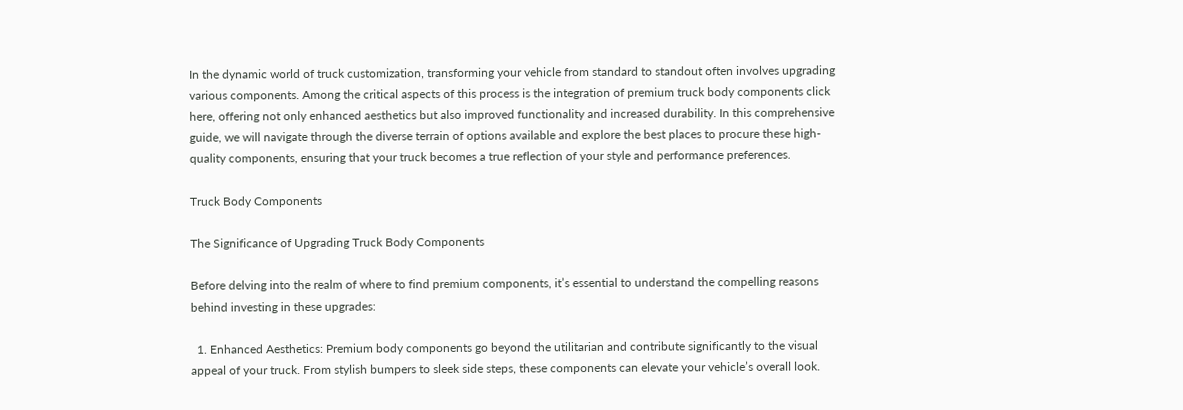In the dynamic world of truck customization, transforming your vehicle from standard to standout often involves upgrading various components. Among the critical aspects of this process is the integration of premium truck body components click here, offering not only enhanced aesthetics but also improved functionality and increased durability. In this comprehensive guide, we will navigate through the diverse terrain of options available and explore the best places to procure these high-quality components, ensuring that your truck becomes a true reflection of your style and performance preferences.

Truck Body Components

The Significance of Upgrading Truck Body Components

Before delving into the realm of where to find premium components, it’s essential to understand the compelling reasons behind investing in these upgrades:

  1. Enhanced Aesthetics: Premium body components go beyond the utilitarian and contribute significantly to the visual appeal of your truck. From stylish bumpers to sleek side steps, these components can elevate your vehicle’s overall look.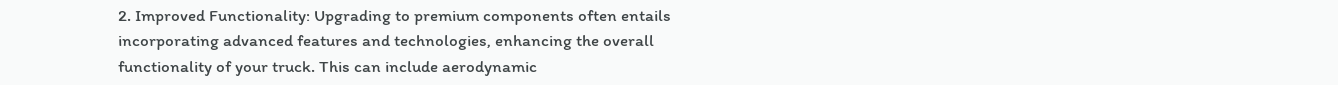2. Improved Functionality: Upgrading to premium components often entails incorporating advanced features and technologies, enhancing the overall functionality of your truck. This can include aerodynamic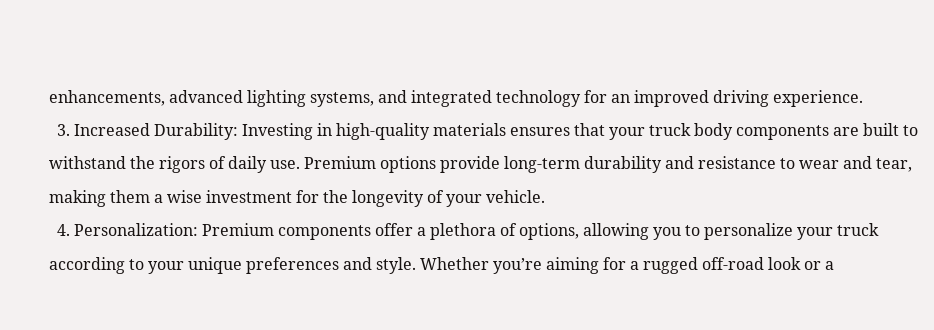enhancements, advanced lighting systems, and integrated technology for an improved driving experience.
  3. Increased Durability: Investing in high-quality materials ensures that your truck body components are built to withstand the rigors of daily use. Premium options provide long-term durability and resistance to wear and tear, making them a wise investment for the longevity of your vehicle.
  4. Personalization: Premium components offer a plethora of options, allowing you to personalize your truck according to your unique preferences and style. Whether you’re aiming for a rugged off-road look or a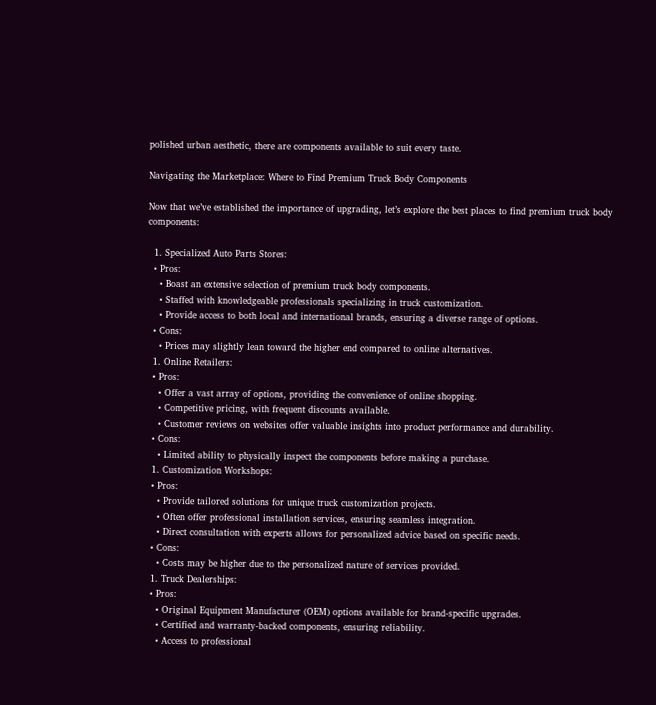polished urban aesthetic, there are components available to suit every taste.

Navigating the Marketplace: Where to Find Premium Truck Body Components

Now that we’ve established the importance of upgrading, let’s explore the best places to find premium truck body components:

  1. Specialized Auto Parts Stores:
  • Pros:
    • Boast an extensive selection of premium truck body components.
    • Staffed with knowledgeable professionals specializing in truck customization.
    • Provide access to both local and international brands, ensuring a diverse range of options.
  • Cons:
    • Prices may slightly lean toward the higher end compared to online alternatives.
  1. Online Retailers:
  • Pros:
    • Offer a vast array of options, providing the convenience of online shopping.
    • Competitive pricing, with frequent discounts available.
    • Customer reviews on websites offer valuable insights into product performance and durability.
  • Cons:
    • Limited ability to physically inspect the components before making a purchase.
  1. Customization Workshops:
  • Pros:
    • Provide tailored solutions for unique truck customization projects.
    • Often offer professional installation services, ensuring seamless integration.
    • Direct consultation with experts allows for personalized advice based on specific needs.
  • Cons:
    • Costs may be higher due to the personalized nature of services provided.
  1. Truck Dealerships:
  • Pros:
    • Original Equipment Manufacturer (OEM) options available for brand-specific upgrades.
    • Certified and warranty-backed components, ensuring reliability.
    • Access to professional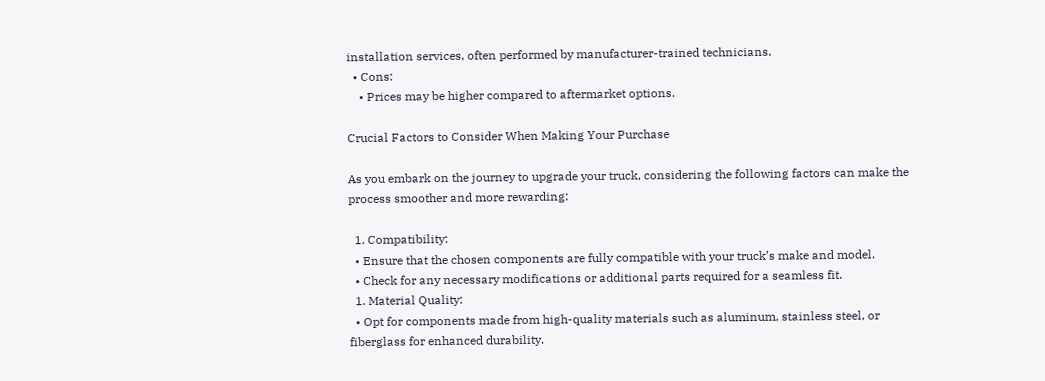installation services, often performed by manufacturer-trained technicians.
  • Cons:
    • Prices may be higher compared to aftermarket options.

Crucial Factors to Consider When Making Your Purchase

As you embark on the journey to upgrade your truck, considering the following factors can make the process smoother and more rewarding:

  1. Compatibility:
  • Ensure that the chosen components are fully compatible with your truck’s make and model.
  • Check for any necessary modifications or additional parts required for a seamless fit.
  1. Material Quality:
  • Opt for components made from high-quality materials such as aluminum, stainless steel, or fiberglass for enhanced durability.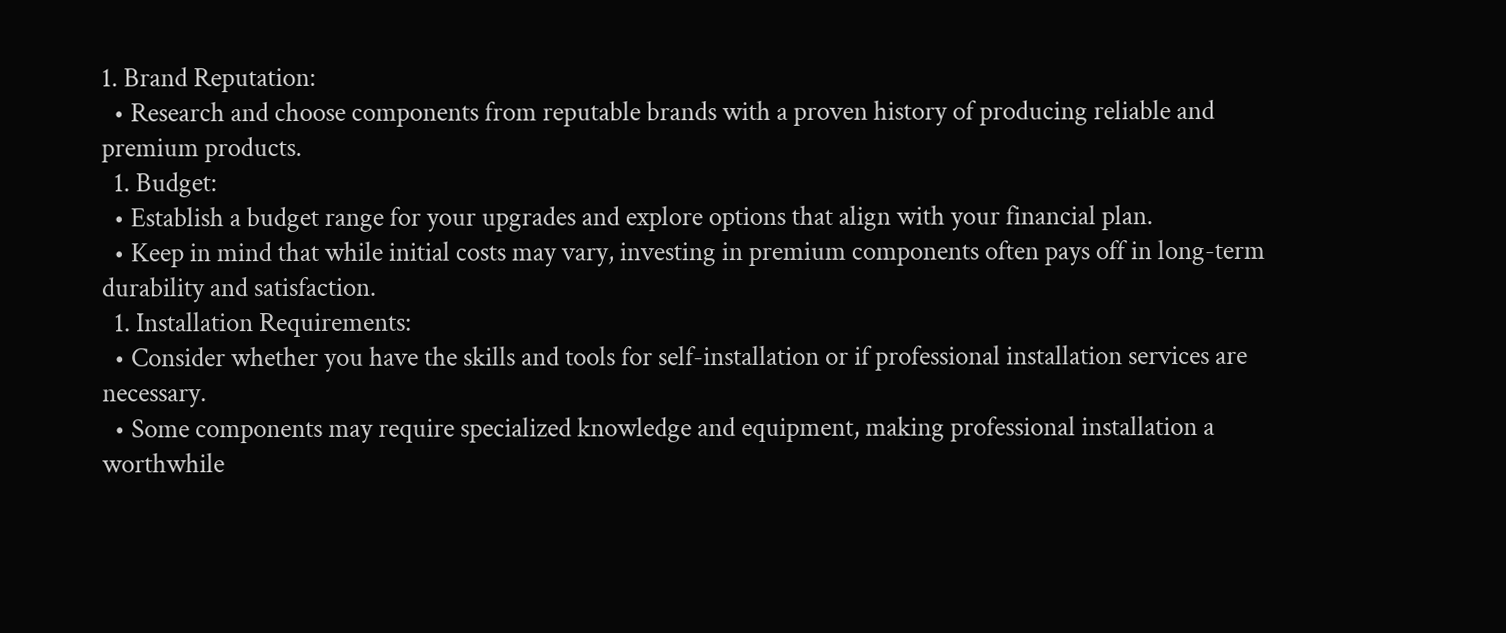1. Brand Reputation:
  • Research and choose components from reputable brands with a proven history of producing reliable and premium products.
  1. Budget:
  • Establish a budget range for your upgrades and explore options that align with your financial plan.
  • Keep in mind that while initial costs may vary, investing in premium components often pays off in long-term durability and satisfaction.
  1. Installation Requirements:
  • Consider whether you have the skills and tools for self-installation or if professional installation services are necessary.
  • Some components may require specialized knowledge and equipment, making professional installation a worthwhile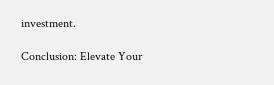investment.

Conclusion: Elevate Your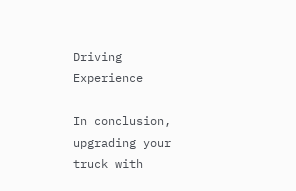Driving Experience

In conclusion, upgrading your truck with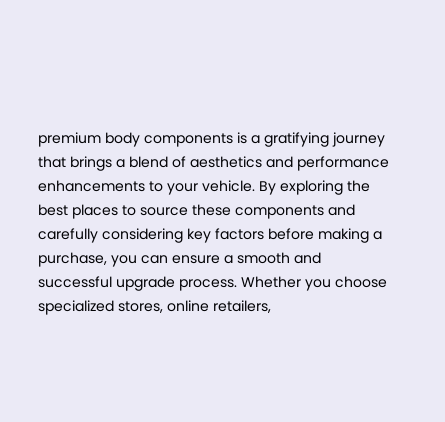premium body components is a gratifying journey that brings a blend of aesthetics and performance enhancements to your vehicle. By exploring the best places to source these components and carefully considering key factors before making a purchase, you can ensure a smooth and successful upgrade process. Whether you choose specialized stores, online retailers,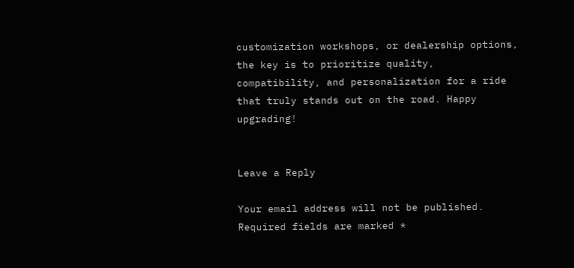customization workshops, or dealership options, the key is to prioritize quality, compatibility, and personalization for a ride that truly stands out on the road. Happy upgrading!


Leave a Reply

Your email address will not be published. Required fields are marked *